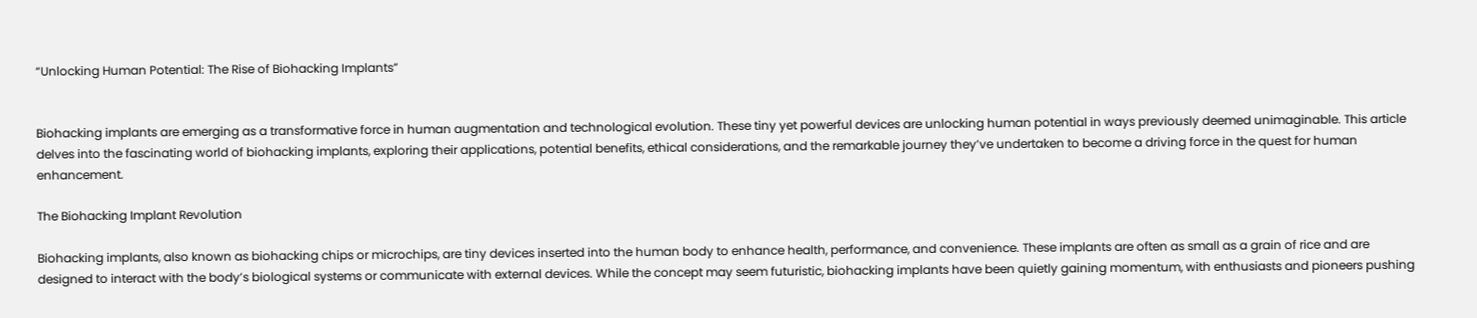“Unlocking Human Potential: The Rise of Biohacking Implants”


Biohacking implants are emerging as a transformative force in human augmentation and technological evolution. These tiny yet powerful devices are unlocking human potential in ways previously deemed unimaginable. This article delves into the fascinating world of biohacking implants, exploring their applications, potential benefits, ethical considerations, and the remarkable journey they’ve undertaken to become a driving force in the quest for human enhancement.

The Biohacking Implant Revolution

Biohacking implants, also known as biohacking chips or microchips, are tiny devices inserted into the human body to enhance health, performance, and convenience. These implants are often as small as a grain of rice and are designed to interact with the body’s biological systems or communicate with external devices. While the concept may seem futuristic, biohacking implants have been quietly gaining momentum, with enthusiasts and pioneers pushing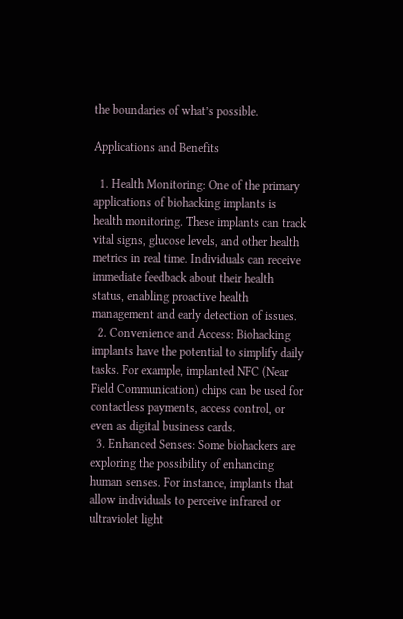the boundaries of what’s possible.

Applications and Benefits

  1. Health Monitoring: One of the primary applications of biohacking implants is health monitoring. These implants can track vital signs, glucose levels, and other health metrics in real time. Individuals can receive immediate feedback about their health status, enabling proactive health management and early detection of issues.
  2. Convenience and Access: Biohacking implants have the potential to simplify daily tasks. For example, implanted NFC (Near Field Communication) chips can be used for contactless payments, access control, or even as digital business cards.
  3. Enhanced Senses: Some biohackers are exploring the possibility of enhancing human senses. For instance, implants that allow individuals to perceive infrared or ultraviolet light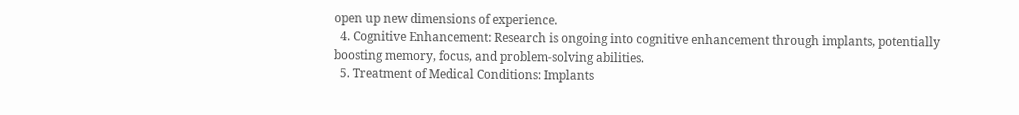open up new dimensions of experience.
  4. Cognitive Enhancement: Research is ongoing into cognitive enhancement through implants, potentially boosting memory, focus, and problem-solving abilities.
  5. Treatment of Medical Conditions: Implants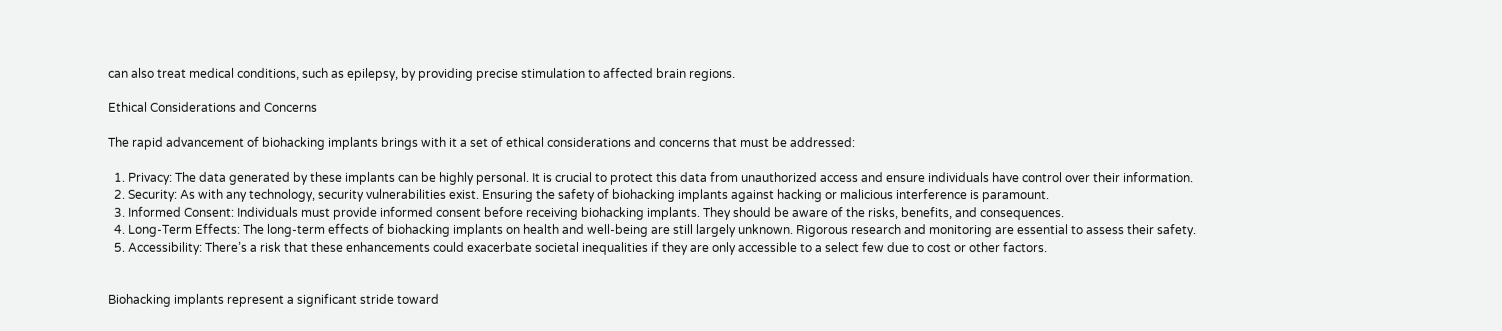can also treat medical conditions, such as epilepsy, by providing precise stimulation to affected brain regions.

Ethical Considerations and Concerns

The rapid advancement of biohacking implants brings with it a set of ethical considerations and concerns that must be addressed:

  1. Privacy: The data generated by these implants can be highly personal. It is crucial to protect this data from unauthorized access and ensure individuals have control over their information.
  2. Security: As with any technology, security vulnerabilities exist. Ensuring the safety of biohacking implants against hacking or malicious interference is paramount.
  3. Informed Consent: Individuals must provide informed consent before receiving biohacking implants. They should be aware of the risks, benefits, and consequences.
  4. Long-Term Effects: The long-term effects of biohacking implants on health and well-being are still largely unknown. Rigorous research and monitoring are essential to assess their safety.
  5. Accessibility: There’s a risk that these enhancements could exacerbate societal inequalities if they are only accessible to a select few due to cost or other factors.


Biohacking implants represent a significant stride toward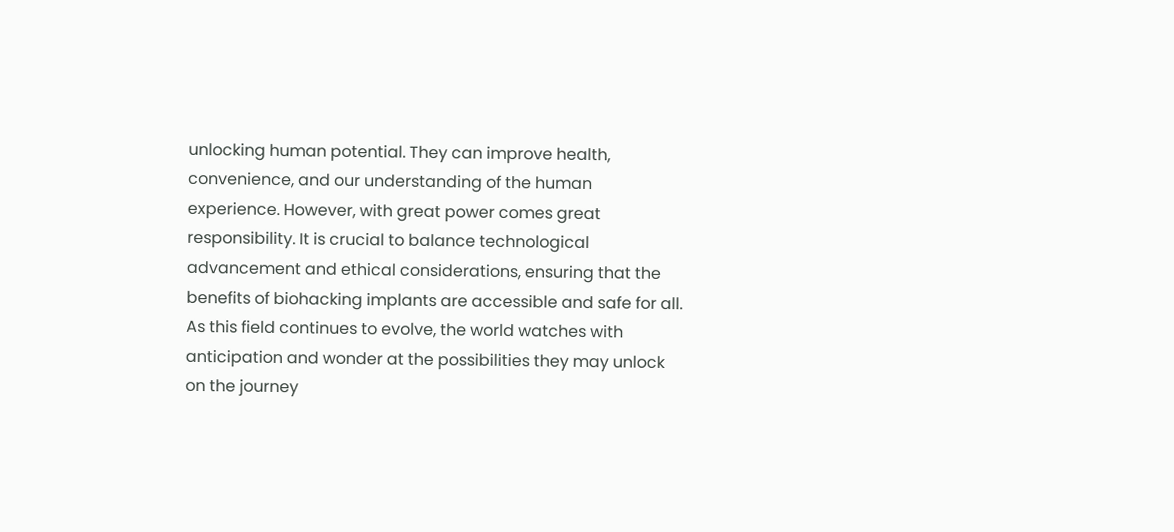unlocking human potential. They can improve health, convenience, and our understanding of the human experience. However, with great power comes great responsibility. It is crucial to balance technological advancement and ethical considerations, ensuring that the benefits of biohacking implants are accessible and safe for all. As this field continues to evolve, the world watches with anticipation and wonder at the possibilities they may unlock on the journey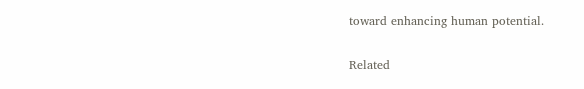toward enhancing human potential.

Related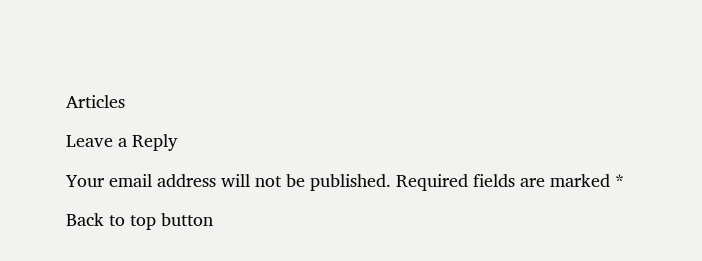Articles

Leave a Reply

Your email address will not be published. Required fields are marked *

Back to top button